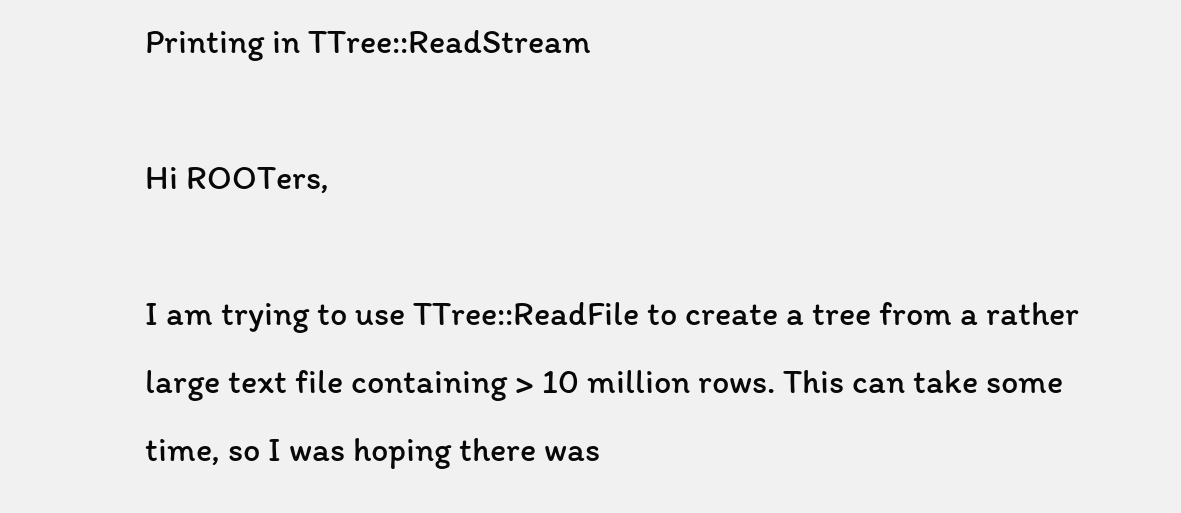Printing in TTree::ReadStream

Hi ROOTers,

I am trying to use TTree::ReadFile to create a tree from a rather large text file containing > 10 million rows. This can take some time, so I was hoping there was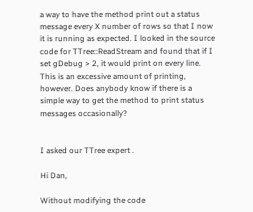a way to have the method print out a status message every X number of rows so that I now it is running as expected. I looked in the source code for TTree::ReadStream and found that if I set gDebug > 2, it would print on every line. This is an excessive amount of printing, however. Does anybody know if there is a simple way to get the method to print status messages occasionally?


I asked our TTree expert .

Hi Dan,

Without modifying the code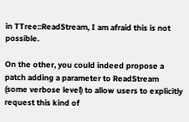in TTree::ReadStream, I am afraid this is not possible.

On the other, you could indeed propose a patch adding a parameter to ReadStream (some verbose level) to allow users to explicitly request this kind of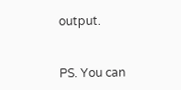output.


PS. You can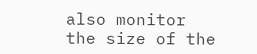also monitor the size of the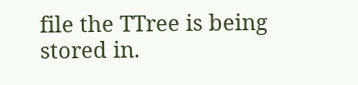file the TTree is being stored in.